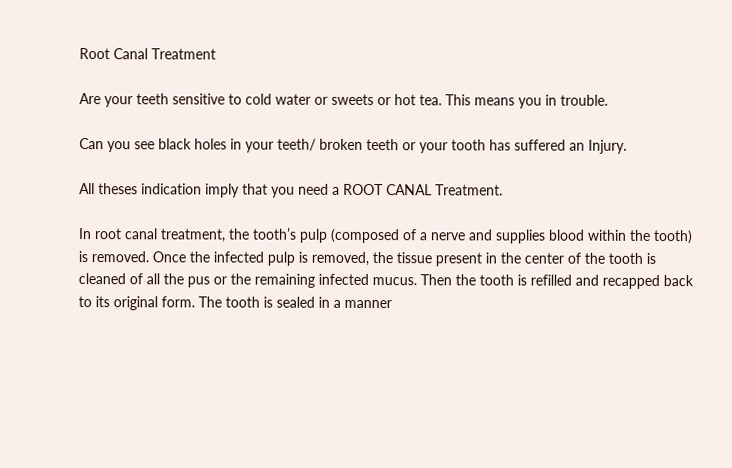Root Canal Treatment

Are your teeth sensitive to cold water or sweets or hot tea. This means you in trouble.

Can you see black holes in your teeth/ broken teeth or your tooth has suffered an Injury.

All theses indication imply that you need a ROOT CANAL Treatment.

In root canal treatment, the tooth’s pulp (composed of a nerve and supplies blood within the tooth) is removed. Once the infected pulp is removed, the tissue present in the center of the tooth is cleaned of all the pus or the remaining infected mucus. Then the tooth is refilled and recapped back to its original form. The tooth is sealed in a manner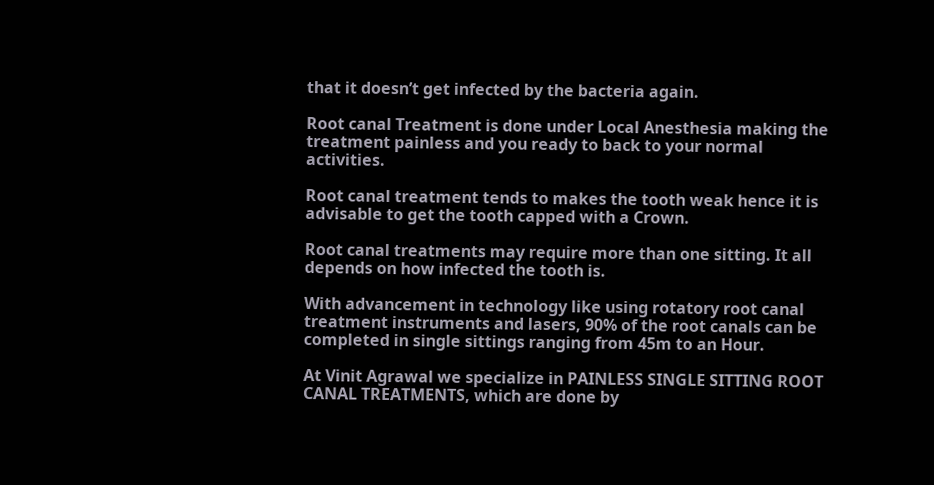that it doesn’t get infected by the bacteria again.

Root canal Treatment is done under Local Anesthesia making the treatment painless and you ready to back to your normal activities.

Root canal treatment tends to makes the tooth weak hence it is advisable to get the tooth capped with a Crown.

Root canal treatments may require more than one sitting. It all depends on how infected the tooth is.

With advancement in technology like using rotatory root canal treatment instruments and lasers, 90% of the root canals can be completed in single sittings ranging from 45m to an Hour.

At Vinit Agrawal we specialize in PAINLESS SINGLE SITTING ROOT CANAL TREATMENTS, which are done by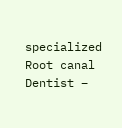specialized Root canal Dentist –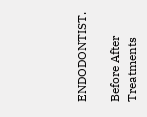ENDODONTIST.

Before After Treatments